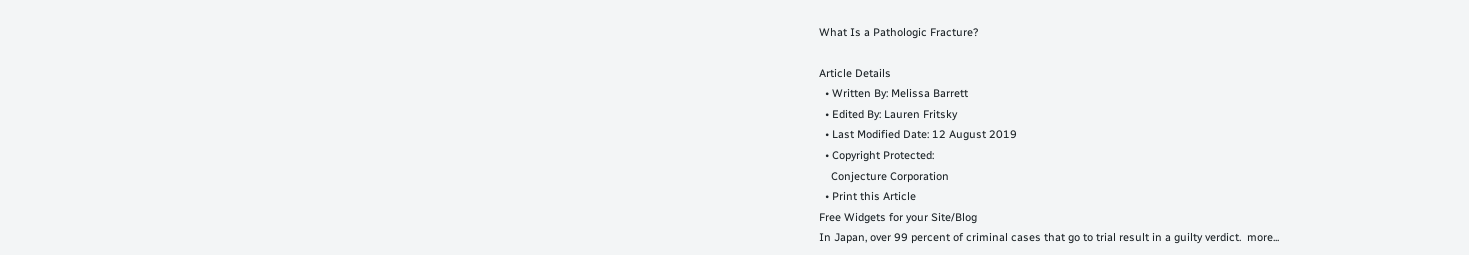What Is a Pathologic Fracture?

Article Details
  • Written By: Melissa Barrett
  • Edited By: Lauren Fritsky
  • Last Modified Date: 12 August 2019
  • Copyright Protected:
    Conjecture Corporation
  • Print this Article
Free Widgets for your Site/Blog
In Japan, over 99 percent of criminal cases that go to trial result in a guilty verdict.  more...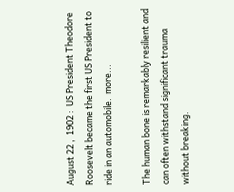August 22 ,  1902 :  US President Theodore Roosevelt became the first US President to ride in an automobile.  more...

The human bone is remarkably resilient and can often withstand significant trauma without breaking.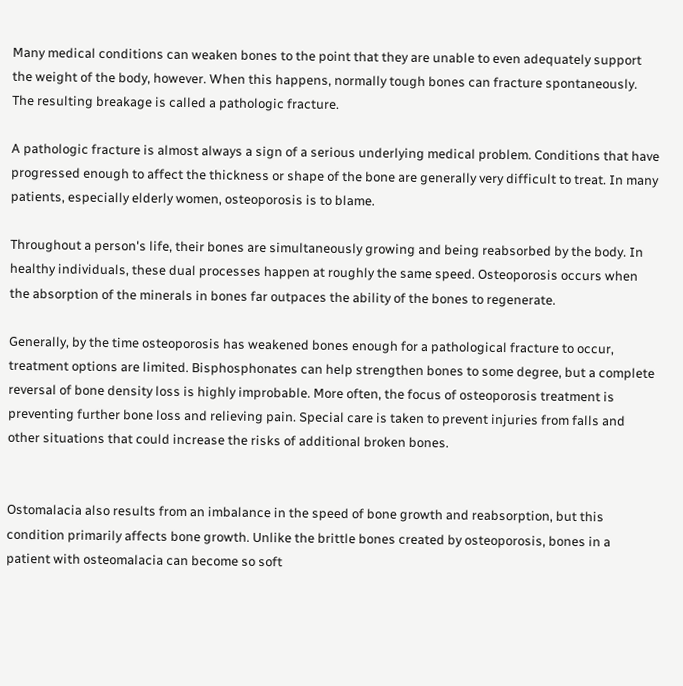Many medical conditions can weaken bones to the point that they are unable to even adequately support the weight of the body, however. When this happens, normally tough bones can fracture spontaneously. The resulting breakage is called a pathologic fracture.

A pathologic fracture is almost always a sign of a serious underlying medical problem. Conditions that have progressed enough to affect the thickness or shape of the bone are generally very difficult to treat. In many patients, especially elderly women, osteoporosis is to blame.

Throughout a person's life, their bones are simultaneously growing and being reabsorbed by the body. In healthy individuals, these dual processes happen at roughly the same speed. Osteoporosis occurs when the absorption of the minerals in bones far outpaces the ability of the bones to regenerate.

Generally, by the time osteoporosis has weakened bones enough for a pathological fracture to occur, treatment options are limited. Bisphosphonates can help strengthen bones to some degree, but a complete reversal of bone density loss is highly improbable. More often, the focus of osteoporosis treatment is preventing further bone loss and relieving pain. Special care is taken to prevent injuries from falls and other situations that could increase the risks of additional broken bones.


Ostomalacia also results from an imbalance in the speed of bone growth and reabsorption, but this condition primarily affects bone growth. Unlike the brittle bones created by osteoporosis, bones in a patient with osteomalacia can become so soft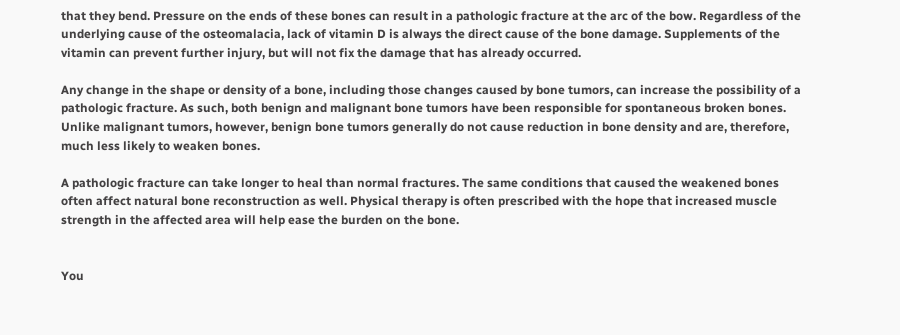that they bend. Pressure on the ends of these bones can result in a pathologic fracture at the arc of the bow. Regardless of the underlying cause of the osteomalacia, lack of vitamin D is always the direct cause of the bone damage. Supplements of the vitamin can prevent further injury, but will not fix the damage that has already occurred.

Any change in the shape or density of a bone, including those changes caused by bone tumors, can increase the possibility of a pathologic fracture. As such, both benign and malignant bone tumors have been responsible for spontaneous broken bones. Unlike malignant tumors, however, benign bone tumors generally do not cause reduction in bone density and are, therefore, much less likely to weaken bones.

A pathologic fracture can take longer to heal than normal fractures. The same conditions that caused the weakened bones often affect natural bone reconstruction as well. Physical therapy is often prescribed with the hope that increased muscle strength in the affected area will help ease the burden on the bone.


You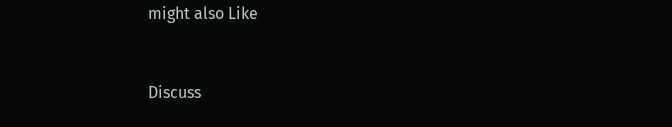might also Like


Discuss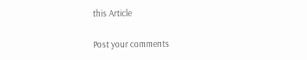this Article

Post your comments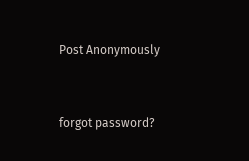Post Anonymously


forgot password?